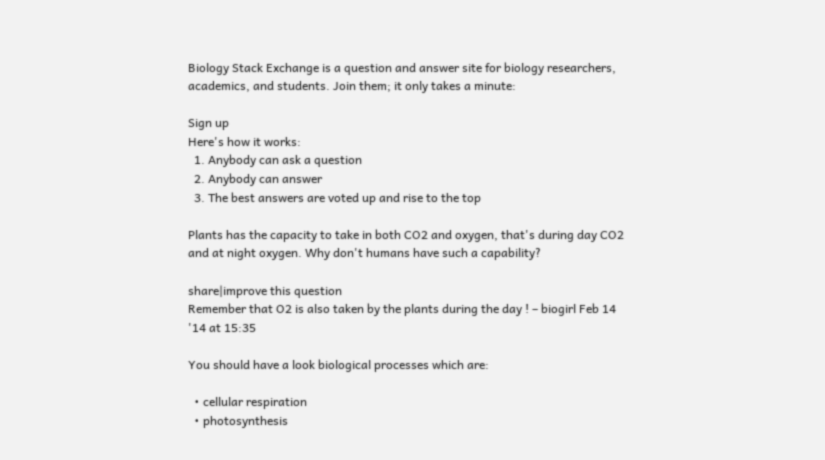Biology Stack Exchange is a question and answer site for biology researchers, academics, and students. Join them; it only takes a minute:

Sign up
Here's how it works:
  1. Anybody can ask a question
  2. Anybody can answer
  3. The best answers are voted up and rise to the top

Plants has the capacity to take in both CO2 and oxygen, that's during day CO2 and at night oxygen. Why don't humans have such a capability?

share|improve this question
Remember that O2 is also taken by the plants during the day ! – biogirl Feb 14 '14 at 15:35

You should have a look biological processes which are:

  • cellular respiration
  • photosynthesis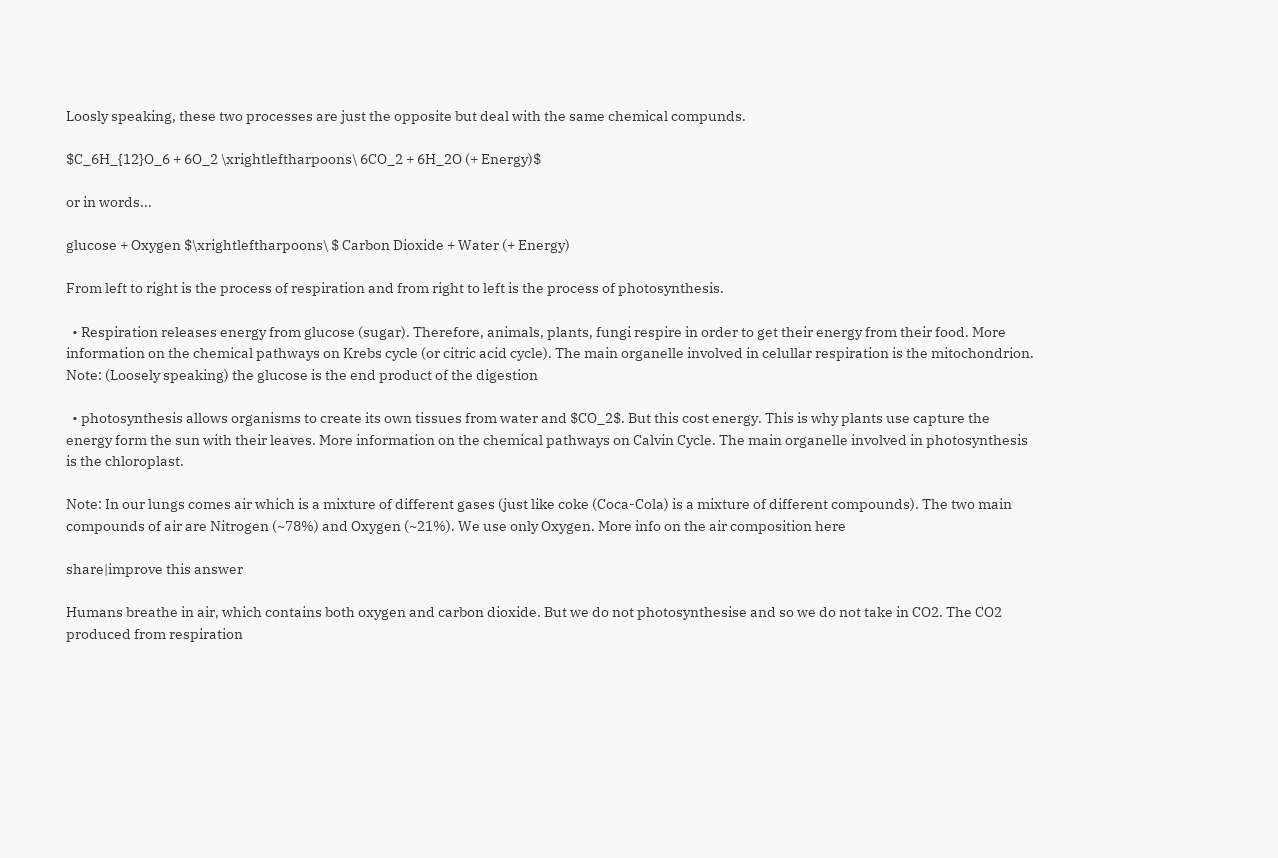Loosly speaking, these two processes are just the opposite but deal with the same chemical compunds.

$C_6H_{12}O_6 + 6O_2 \xrightleftharpoons\ 6CO_2 + 6H_2O (+ Energy)$

or in words...

glucose + Oxygen $\xrightleftharpoons\ $ Carbon Dioxide + Water (+ Energy)

From left to right is the process of respiration and from right to left is the process of photosynthesis.

  • Respiration releases energy from glucose (sugar). Therefore, animals, plants, fungi respire in order to get their energy from their food. More information on the chemical pathways on Krebs cycle (or citric acid cycle). The main organelle involved in celullar respiration is the mitochondrion. Note: (Loosely speaking) the glucose is the end product of the digestion

  • photosynthesis allows organisms to create its own tissues from water and $CO_2$. But this cost energy. This is why plants use capture the energy form the sun with their leaves. More information on the chemical pathways on Calvin Cycle. The main organelle involved in photosynthesis is the chloroplast.

Note: In our lungs comes air which is a mixture of different gases (just like coke (Coca-Cola) is a mixture of different compounds). The two main compounds of air are Nitrogen (~78%) and Oxygen (~21%). We use only Oxygen. More info on the air composition here

share|improve this answer

Humans breathe in air, which contains both oxygen and carbon dioxide. But we do not photosynthesise and so we do not take in CO2. The CO2 produced from respiration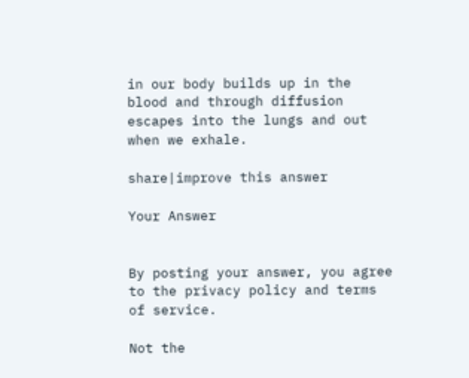in our body builds up in the blood and through diffusion escapes into the lungs and out when we exhale.

share|improve this answer

Your Answer


By posting your answer, you agree to the privacy policy and terms of service.

Not the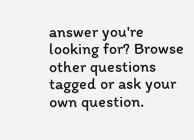answer you're looking for? Browse other questions tagged or ask your own question.